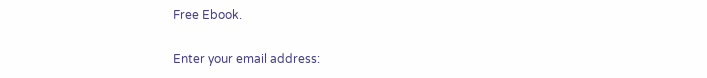Free Ebook.

Enter your email address: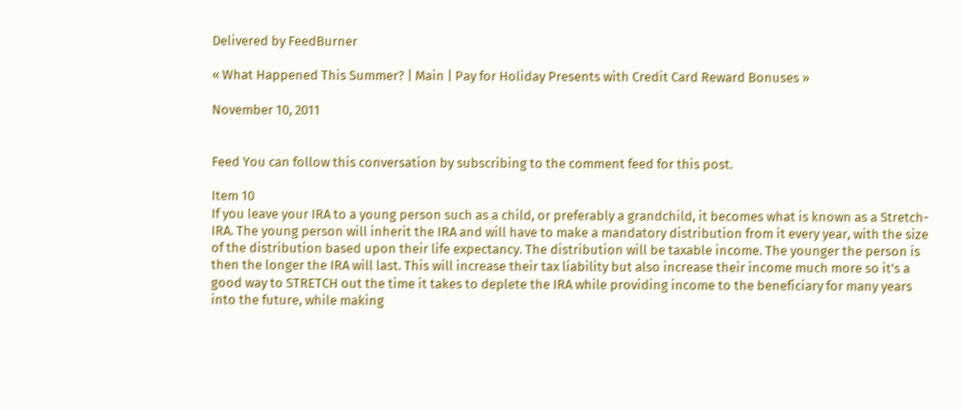Delivered by FeedBurner

« What Happened This Summer? | Main | Pay for Holiday Presents with Credit Card Reward Bonuses »

November 10, 2011


Feed You can follow this conversation by subscribing to the comment feed for this post.

Item 10
If you leave your IRA to a young person such as a child, or preferably a grandchild, it becomes what is known as a Stretch-IRA. The young person will inherit the IRA and will have to make a mandatory distribution from it every year, with the size of the distribution based upon their life expectancy. The distribution will be taxable income. The younger the person is then the longer the IRA will last. This will increase their tax liability but also increase their income much more so it's a good way to STRETCH out the time it takes to deplete the IRA while providing income to the beneficiary for many years into the future, while making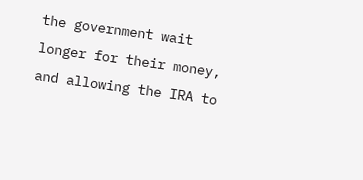the government wait longer for their money, and allowing the IRA to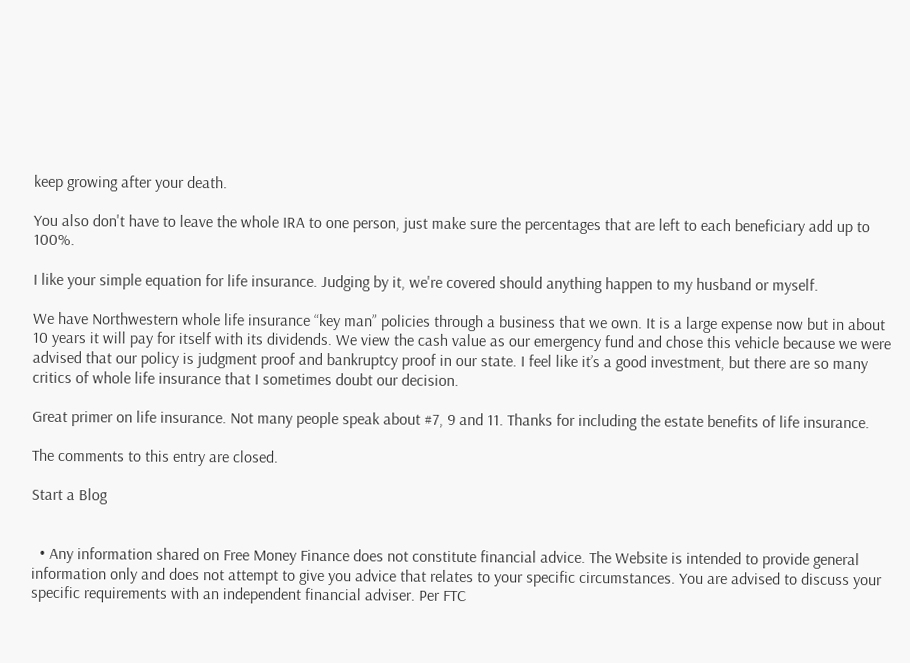keep growing after your death.

You also don't have to leave the whole IRA to one person, just make sure the percentages that are left to each beneficiary add up to 100%.

I like your simple equation for life insurance. Judging by it, we're covered should anything happen to my husband or myself.

We have Northwestern whole life insurance “key man” policies through a business that we own. It is a large expense now but in about 10 years it will pay for itself with its dividends. We view the cash value as our emergency fund and chose this vehicle because we were advised that our policy is judgment proof and bankruptcy proof in our state. I feel like it’s a good investment, but there are so many critics of whole life insurance that I sometimes doubt our decision.

Great primer on life insurance. Not many people speak about #7, 9 and 11. Thanks for including the estate benefits of life insurance.

The comments to this entry are closed.

Start a Blog


  • Any information shared on Free Money Finance does not constitute financial advice. The Website is intended to provide general information only and does not attempt to give you advice that relates to your specific circumstances. You are advised to discuss your specific requirements with an independent financial adviser. Per FTC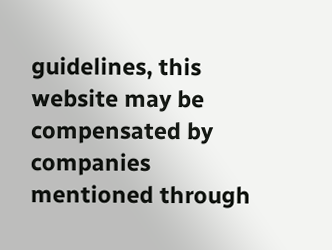guidelines, this website may be compensated by companies mentioned through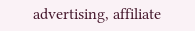advertising, affiliate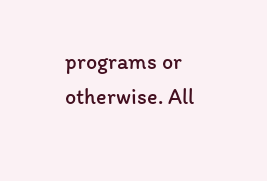programs or otherwise. All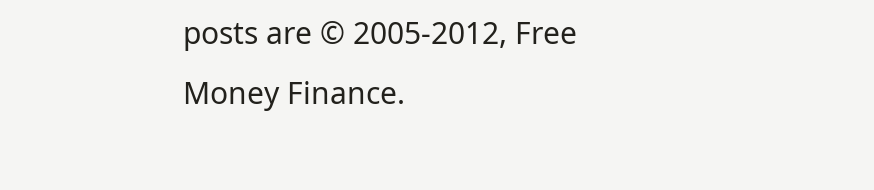posts are © 2005-2012, Free Money Finance.